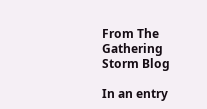From The Gathering Storm Blog

In an entry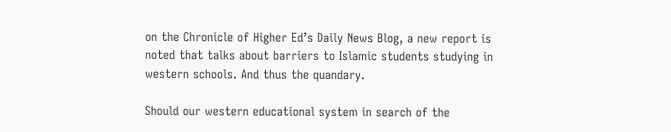on the Chronicle of Higher Ed’s Daily News Blog, a new report is noted that talks about barriers to Islamic students studying in western schools. And thus the quandary.

Should our western educational system in search of the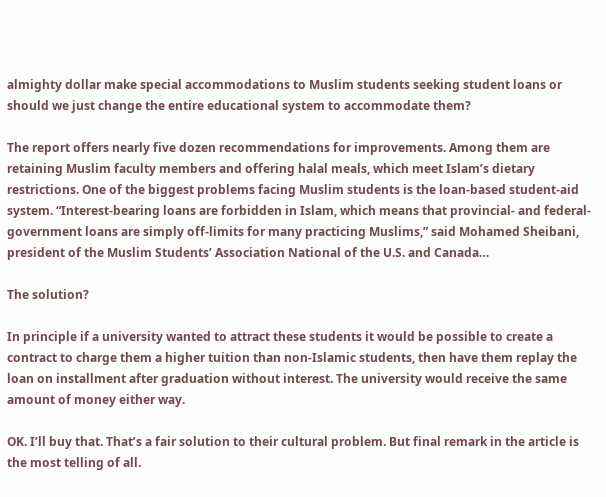almighty dollar make special accommodations to Muslim students seeking student loans or should we just change the entire educational system to accommodate them?

The report offers nearly five dozen recommendations for improvements. Among them are retaining Muslim faculty members and offering halal meals, which meet Islam’s dietary restrictions. One of the biggest problems facing Muslim students is the loan-based student-aid system. “Interest-bearing loans are forbidden in Islam, which means that provincial- and federal-government loans are simply off-limits for many practicing Muslims,” said Mohamed Sheibani, president of the Muslim Students’ Association National of the U.S. and Canada…

The solution?

In principle if a university wanted to attract these students it would be possible to create a contract to charge them a higher tuition than non-Islamic students, then have them replay the loan on installment after graduation without interest. The university would receive the same amount of money either way.

OK. I’ll buy that. That’s a fair solution to their cultural problem. But final remark in the article is the most telling of all.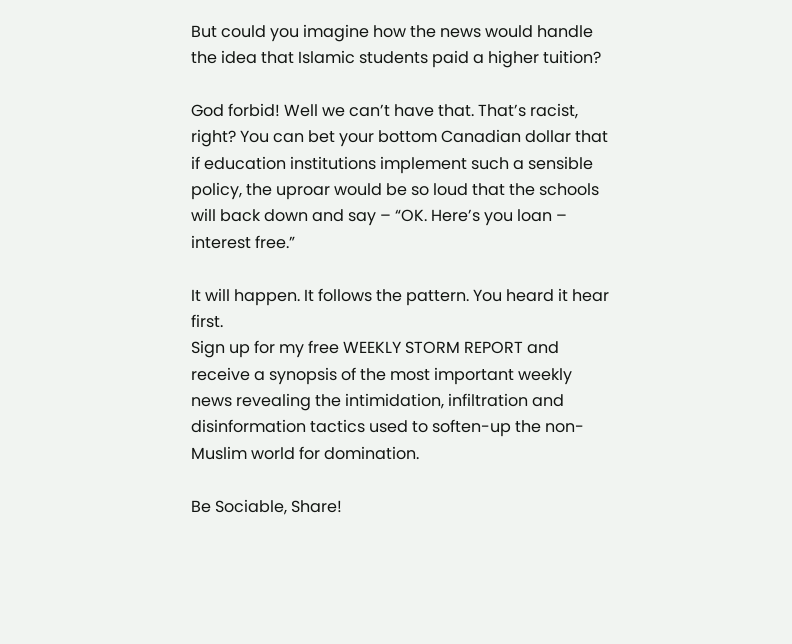But could you imagine how the news would handle the idea that Islamic students paid a higher tuition?

God forbid! Well we can’t have that. That’s racist, right? You can bet your bottom Canadian dollar that if education institutions implement such a sensible policy, the uproar would be so loud that the schools will back down and say – “OK. Here’s you loan – interest free.”

It will happen. It follows the pattern. You heard it hear first.
Sign up for my free WEEKLY STORM REPORT and receive a synopsis of the most important weekly news revealing the intimidation, infiltration and disinformation tactics used to soften-up the non-Muslim world for domination.

Be Sociable, Share!